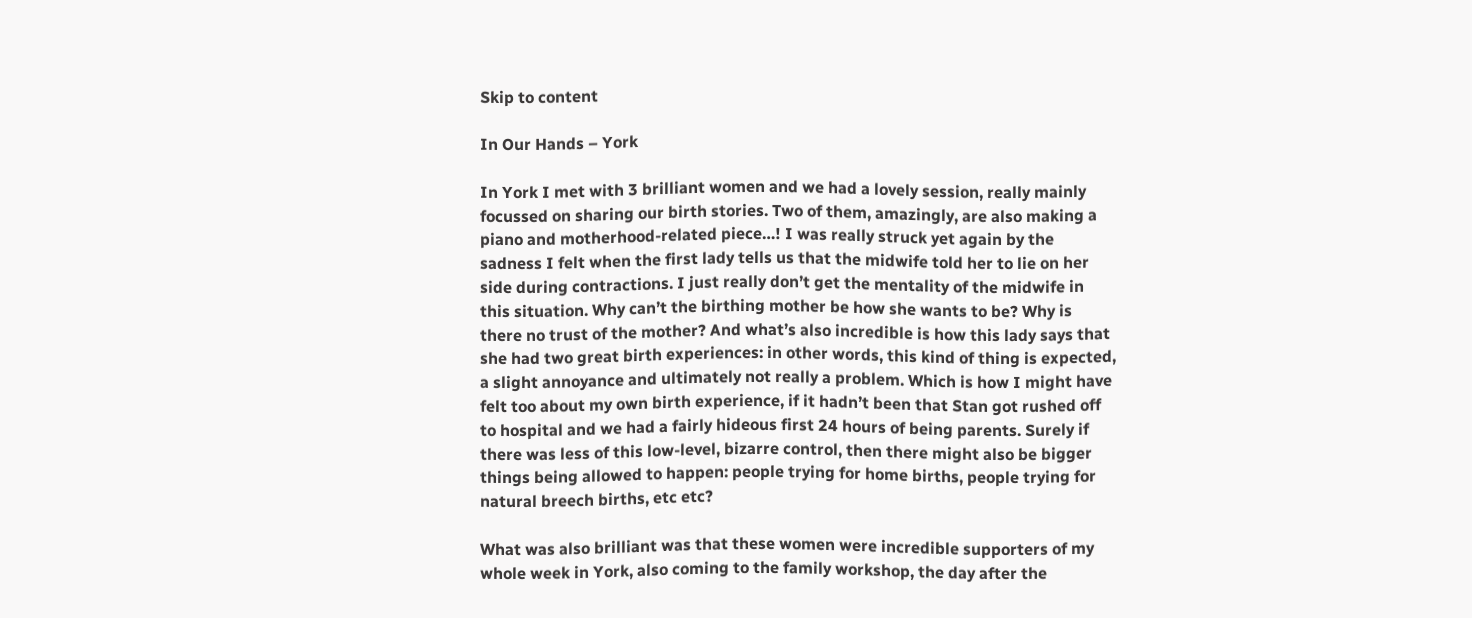Skip to content

In Our Hands – York

In York I met with 3 brilliant women and we had a lovely session, really mainly focussed on sharing our birth stories. Two of them, amazingly, are also making a piano and motherhood-related piece…! I was really struck yet again by the sadness I felt when the first lady tells us that the midwife told her to lie on her side during contractions. I just really don’t get the mentality of the midwife in this situation. Why can’t the birthing mother be how she wants to be? Why is there no trust of the mother? And what’s also incredible is how this lady says that she had two great birth experiences: in other words, this kind of thing is expected, a slight annoyance and ultimately not really a problem. Which is how I might have felt too about my own birth experience, if it hadn’t been that Stan got rushed off to hospital and we had a fairly hideous first 24 hours of being parents. Surely if there was less of this low-level, bizarre control, then there might also be bigger things being allowed to happen: people trying for home births, people trying for natural breech births, etc etc?

What was also brilliant was that these women were incredible supporters of my whole week in York, also coming to the family workshop, the day after the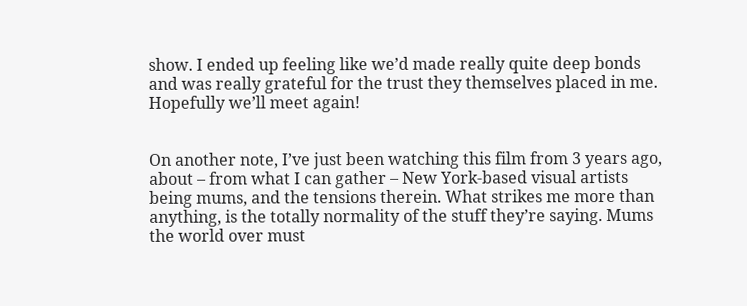show. I ended up feeling like we’d made really quite deep bonds and was really grateful for the trust they themselves placed in me. Hopefully we’ll meet again!


On another note, I’ve just been watching this film from 3 years ago, about – from what I can gather – New York-based visual artists being mums, and the tensions therein. What strikes me more than anything, is the totally normality of the stuff they’re saying. Mums the world over must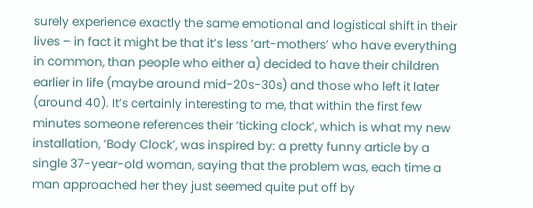surely experience exactly the same emotional and logistical shift in their lives – in fact it might be that it’s less ‘art-mothers’ who have everything in common, than people who either a) decided to have their children earlier in life (maybe around mid-20s-30s) and those who left it later (around 40). It’s certainly interesting to me, that within the first few minutes someone references their ‘ticking clock’, which is what my new installation, ‘Body Clock’, was inspired by: a pretty funny article by a single 37-year-old woman, saying that the problem was, each time a man approached her they just seemed quite put off by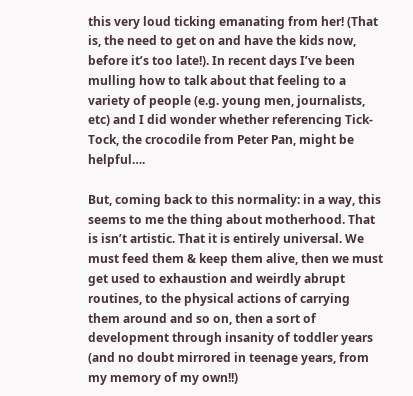this very loud ticking emanating from her! (That is, the need to get on and have the kids now, before it’s too late!). In recent days I’ve been mulling how to talk about that feeling to a variety of people (e.g. young men, journalists, etc) and I did wonder whether referencing Tick-Tock, the crocodile from Peter Pan, might be helpful….

But, coming back to this normality: in a way, this seems to me the thing about motherhood. That is isn’t artistic. That it is entirely universal. We must feed them & keep them alive, then we must get used to exhaustion and weirdly abrupt routines, to the physical actions of carrying them around and so on, then a sort of development through insanity of toddler years (and no doubt mirrored in teenage years, from my memory of my own!!)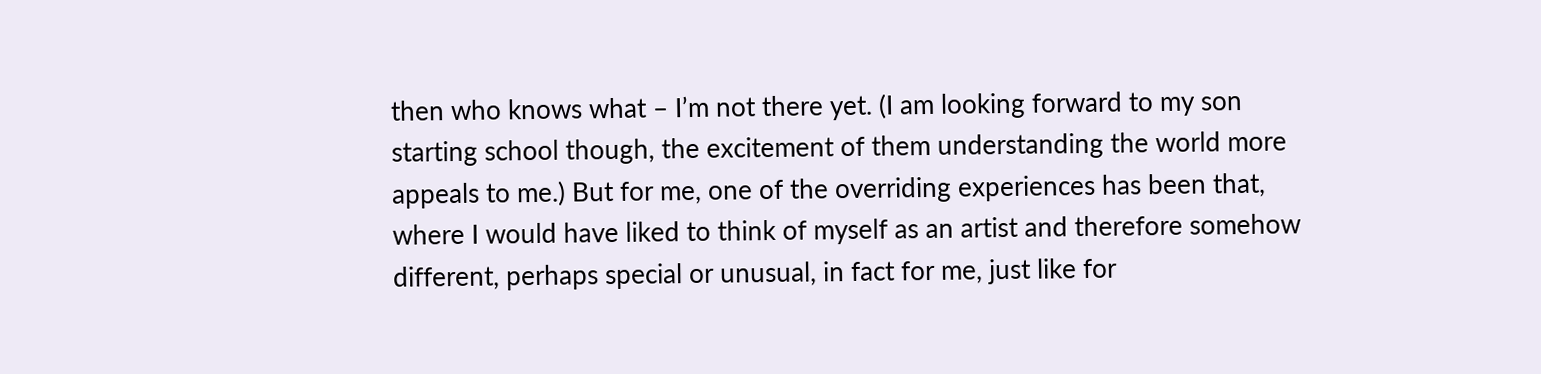then who knows what – I’m not there yet. (I am looking forward to my son starting school though, the excitement of them understanding the world more appeals to me.) But for me, one of the overriding experiences has been that, where I would have liked to think of myself as an artist and therefore somehow different, perhaps special or unusual, in fact for me, just like for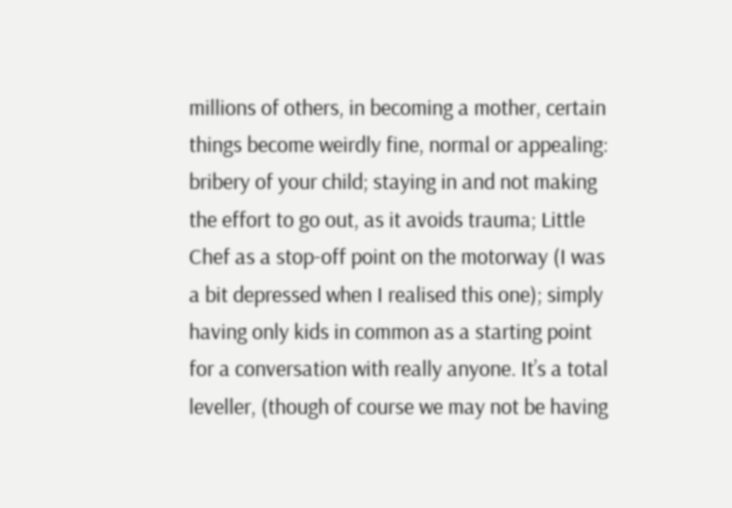millions of others, in becoming a mother, certain things become weirdly fine, normal or appealing: bribery of your child; staying in and not making the effort to go out, as it avoids trauma; Little Chef as a stop-off point on the motorway (I was a bit depressed when I realised this one); simply having only kids in common as a starting point for a conversation with really anyone. It’s a total leveller, (though of course we may not be having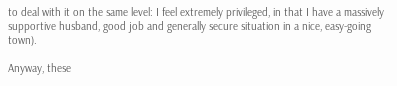to deal with it on the same level: I feel extremely privileged, in that I have a massively supportive husband, good job and generally secure situation in a nice, easy-going town).

Anyway, these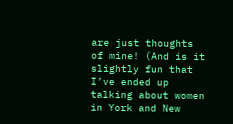are just thoughts of mine! (And is it slightly fun that I’ve ended up talking about women in York and New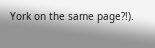York on the same page?!).